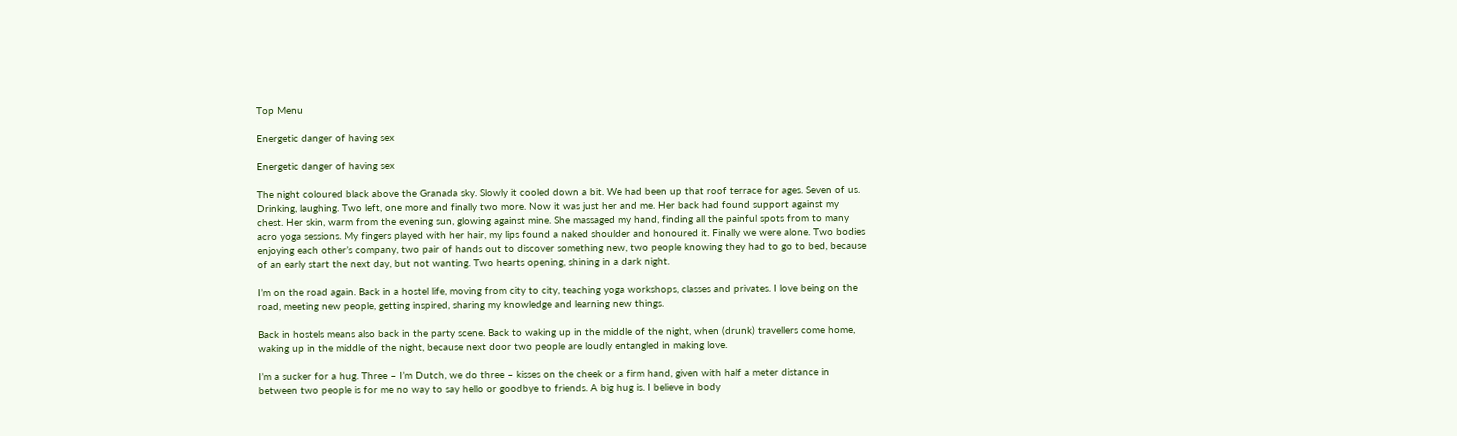Top Menu

Energetic danger of having sex

Energetic danger of having sex

The night coloured black above the Granada sky. Slowly it cooled down a bit. We had been up that roof terrace for ages. Seven of us. Drinking, laughing. Two left, one more and finally two more. Now it was just her and me. Her back had found support against my chest. Her skin, warm from the evening sun, glowing against mine. She massaged my hand, finding all the painful spots from to many acro yoga sessions. My fingers played with her hair, my lips found a naked shoulder and honoured it. Finally we were alone. Two bodies enjoying each other’s company, two pair of hands out to discover something new, two people knowing they had to go to bed, because of an early start the next day, but not wanting. Two hearts opening, shining in a dark night.

I’m on the road again. Back in a hostel life, moving from city to city, teaching yoga workshops, classes and privates. I love being on the road, meeting new people, getting inspired, sharing my knowledge and learning new things.

Back in hostels means also back in the party scene. Back to waking up in the middle of the night, when (drunk) travellers come home, waking up in the middle of the night, because next door two people are loudly entangled in making love.

I’m a sucker for a hug. Three – I’m Dutch, we do three – kisses on the cheek or a firm hand, given with half a meter distance in between two people is for me no way to say hello or goodbye to friends. A big hug is. I believe in body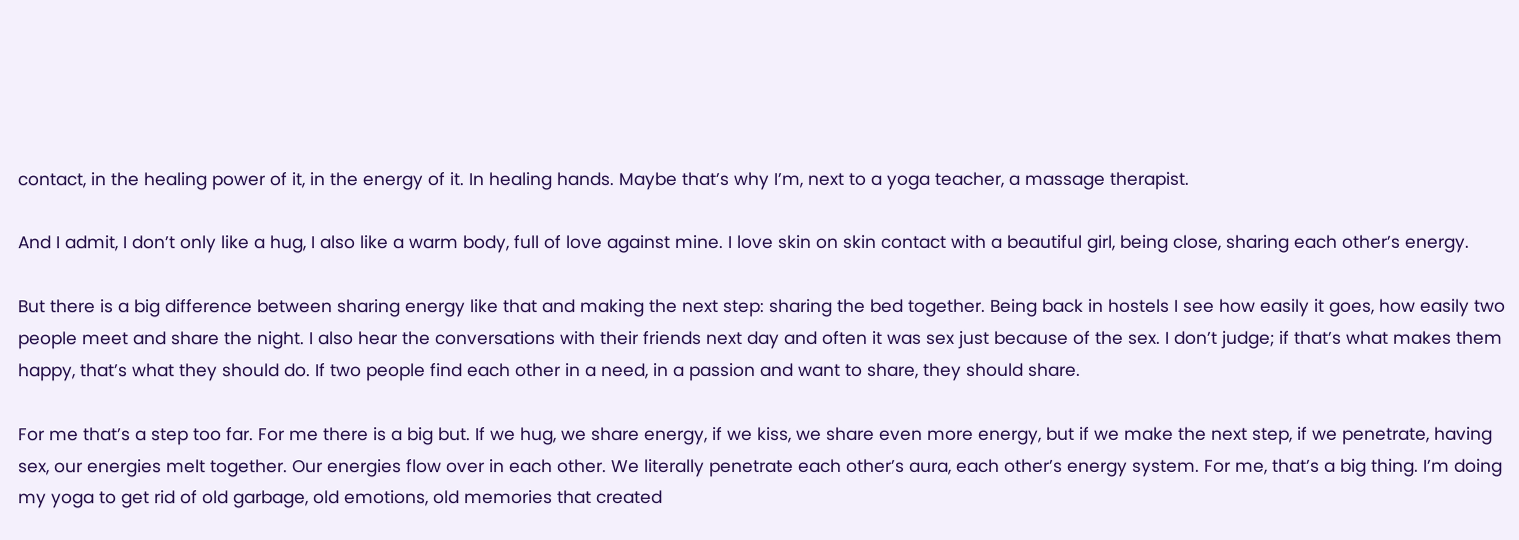contact, in the healing power of it, in the energy of it. In healing hands. Maybe that’s why I’m, next to a yoga teacher, a massage therapist.

And I admit, I don’t only like a hug, I also like a warm body, full of love against mine. I love skin on skin contact with a beautiful girl, being close, sharing each other’s energy.

But there is a big difference between sharing energy like that and making the next step: sharing the bed together. Being back in hostels I see how easily it goes, how easily two people meet and share the night. I also hear the conversations with their friends next day and often it was sex just because of the sex. I don’t judge; if that’s what makes them happy, that’s what they should do. If two people find each other in a need, in a passion and want to share, they should share.

For me that’s a step too far. For me there is a big but. If we hug, we share energy, if we kiss, we share even more energy, but if we make the next step, if we penetrate, having sex, our energies melt together. Our energies flow over in each other. We literally penetrate each other’s aura, each other’s energy system. For me, that’s a big thing. I’m doing my yoga to get rid of old garbage, old emotions, old memories that created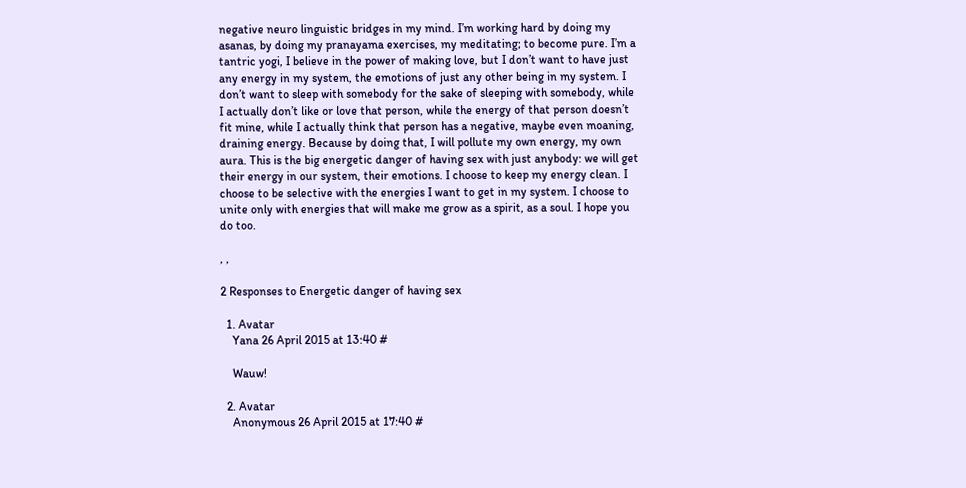negative neuro linguistic bridges in my mind. I’m working hard by doing my asanas, by doing my pranayama exercises, my meditating; to become pure. I’m a tantric yogi, I believe in the power of making love, but I don’t want to have just any energy in my system, the emotions of just any other being in my system. I don’t want to sleep with somebody for the sake of sleeping with somebody, while I actually don’t like or love that person, while the energy of that person doesn’t fit mine, while I actually think that person has a negative, maybe even moaning, draining energy. Because by doing that, I will pollute my own energy, my own aura. This is the big energetic danger of having sex with just anybody: we will get their energy in our system, their emotions. I choose to keep my energy clean. I choose to be selective with the energies I want to get in my system. I choose to unite only with energies that will make me grow as a spirit, as a soul. I hope you do too.

, ,

2 Responses to Energetic danger of having sex

  1. Avatar
    Yana 26 April 2015 at 13:40 #

    Wauw!

  2. Avatar
    Anonymous 26 April 2015 at 17:40 #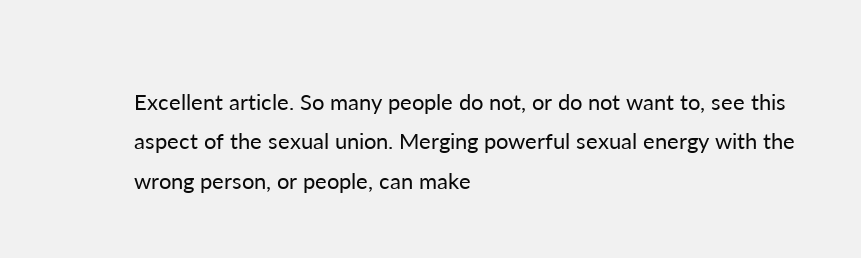Excellent article. So many people do not, or do not want to, see this aspect of the sexual union. Merging powerful sexual energy with the wrong person, or people, can make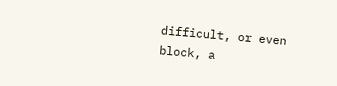difficult, or even block, a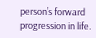person’s forward progression in life.